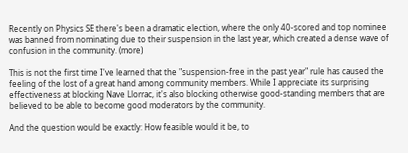Recently on Physics SE there's been a dramatic election, where the only 40-scored and top nominee was banned from nominating due to their suspension in the last year, which created a dense wave of confusion in the community. (more)

This is not the first time I've learned that the "suspension-free in the past year" rule has caused the feeling of the lost of a great hand among community members. While I appreciate its surprising effectiveness at blocking Nave Llorrac, it's also blocking otherwise good-standing members that are believed to be able to become good moderators by the community.

And the question would be exactly: How feasible would it be, to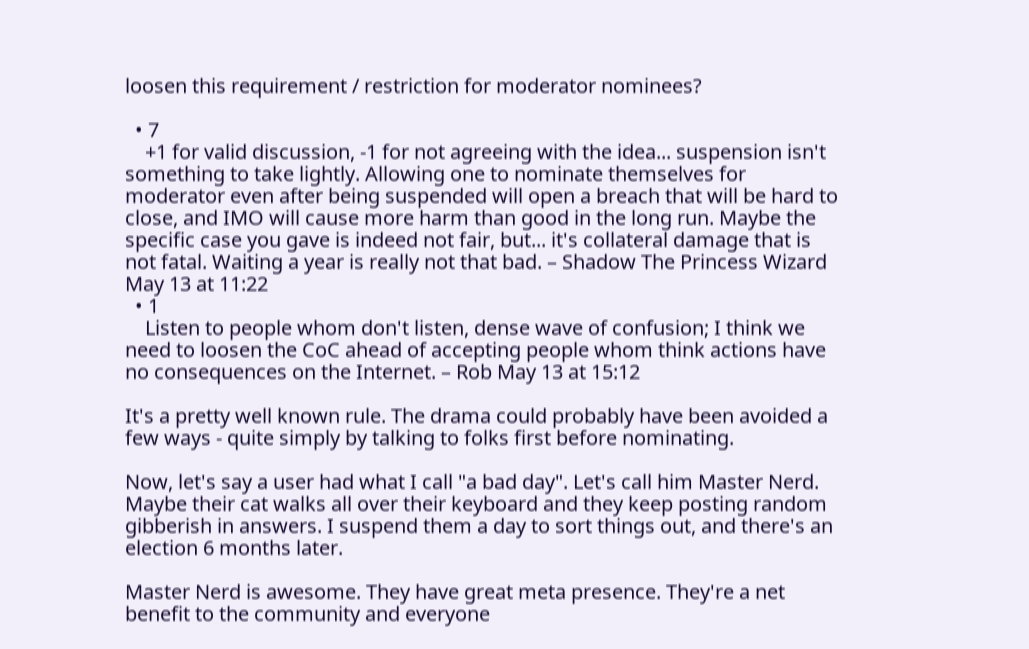loosen this requirement / restriction for moderator nominees?

  • 7
    +1 for valid discussion, -1 for not agreeing with the idea... suspension isn't something to take lightly. Allowing one to nominate themselves for moderator even after being suspended will open a breach that will be hard to close, and IMO will cause more harm than good in the long run. Maybe the specific case you gave is indeed not fair, but... it's collateral damage that is not fatal. Waiting a year is really not that bad. – Shadow The Princess Wizard May 13 at 11:22
  • 1
    Listen to people whom don't listen, dense wave of confusion; I think we need to loosen the CoC ahead of accepting people whom think actions have no consequences on the Internet. – Rob May 13 at 15:12

It's a pretty well known rule. The drama could probably have been avoided a few ways - quite simply by talking to folks first before nominating.

Now, let's say a user had what I call "a bad day". Let's call him Master Nerd. Maybe their cat walks all over their keyboard and they keep posting random gibberish in answers. I suspend them a day to sort things out, and there's an election 6 months later.

Master Nerd is awesome. They have great meta presence. They're a net benefit to the community and everyone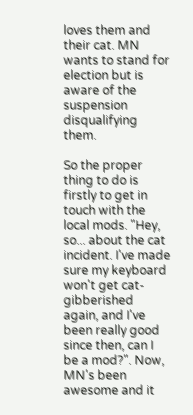loves them and their cat. MN wants to stand for election but is aware of the suspension disqualifying them.

So the proper thing to do is firstly to get in touch with the local mods. "Hey, so... about the cat incident. I've made sure my keyboard won't get cat-gibberished again, and I've been really good since then, can I be a mod?". Now, MN's been awesome and it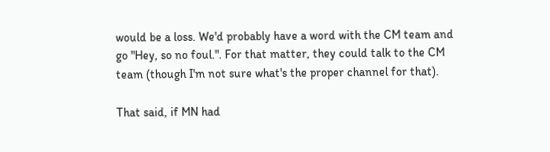would be a loss. We'd probably have a word with the CM team and go "Hey, so no foul.". For that matter, they could talk to the CM team (though I'm not sure what's the proper channel for that).

That said, if MN had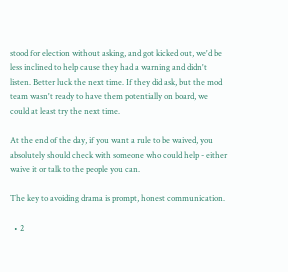stood for election without asking, and got kicked out, we'd be less inclined to help cause they had a warning and didn't listen. Better luck the next time. If they did ask, but the mod team wasn't ready to have them potentially on board, we could at least try the next time.

At the end of the day, if you want a rule to be waived, you absolutely should check with someone who could help - either waive it or talk to the people you can.

The key to avoiding drama is prompt, honest communication.

  • 2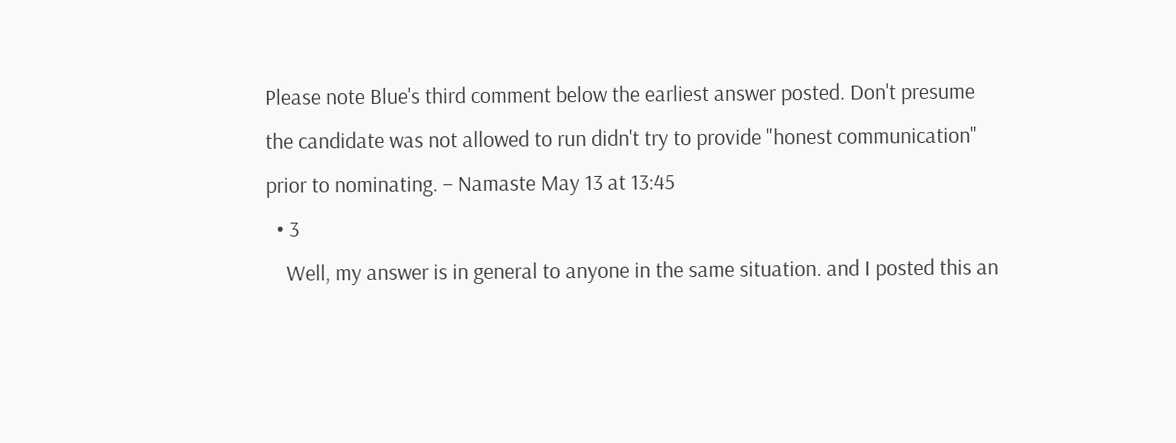Please note Blue's third comment below the earliest answer posted. Don't presume the candidate was not allowed to run didn't try to provide "honest communication" prior to nominating. – Namaste May 13 at 13:45
  • 3
    Well, my answer is in general to anyone in the same situation. and I posted this an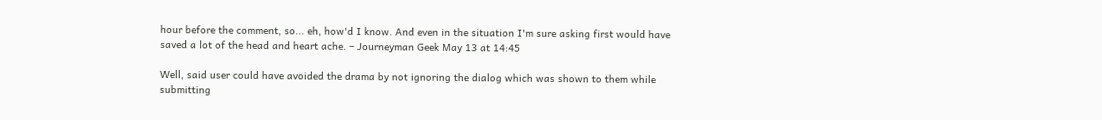hour before the comment, so... eh, how'd I know. And even in the situation I'm sure asking first would have saved a lot of the head and heart ache. – Journeyman Geek May 13 at 14:45

Well, said user could have avoided the drama by not ignoring the dialog which was shown to them while submitting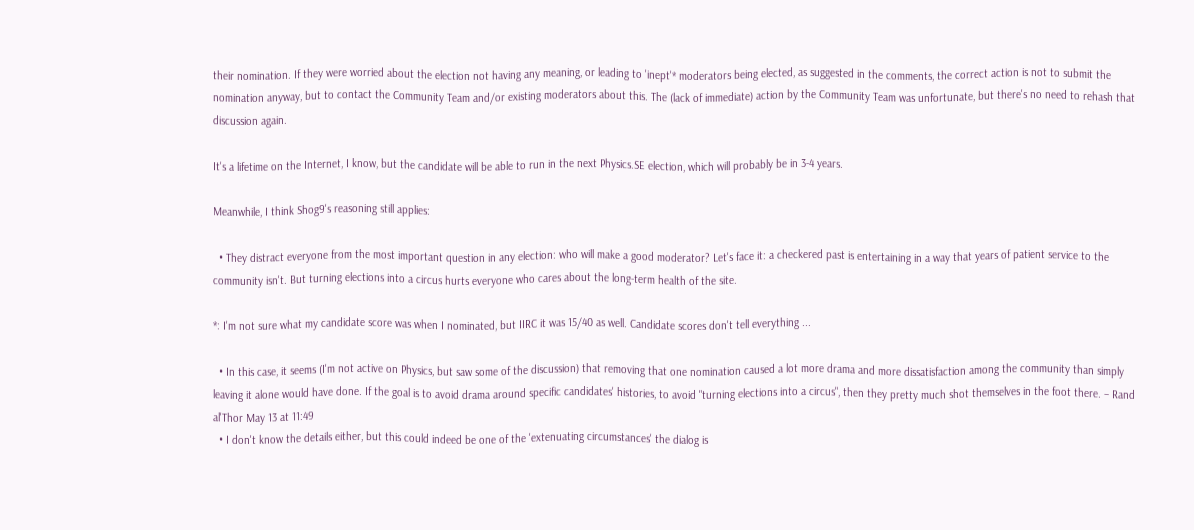their nomination. If they were worried about the election not having any meaning, or leading to 'inept'* moderators being elected, as suggested in the comments, the correct action is not to submit the nomination anyway, but to contact the Community Team and/or existing moderators about this. The (lack of immediate) action by the Community Team was unfortunate, but there's no need to rehash that discussion again.

It's a lifetime on the Internet, I know, but the candidate will be able to run in the next Physics.SE election, which will probably be in 3-4 years.

Meanwhile, I think Shog9's reasoning still applies:

  • They distract everyone from the most important question in any election: who will make a good moderator? Let's face it: a checkered past is entertaining in a way that years of patient service to the community isn't. But turning elections into a circus hurts everyone who cares about the long-term health of the site.

*: I'm not sure what my candidate score was when I nominated, but IIRC it was 15/40 as well. Candidate scores don't tell everything ...

  • In this case, it seems (I'm not active on Physics, but saw some of the discussion) that removing that one nomination caused a lot more drama and more dissatisfaction among the community than simply leaving it alone would have done. If the goal is to avoid drama around specific candidates' histories, to avoid "turning elections into a circus", then they pretty much shot themselves in the foot there. – Rand al'Thor May 13 at 11:49
  • I don't know the details either, but this could indeed be one of the 'extenuating circumstances' the dialog is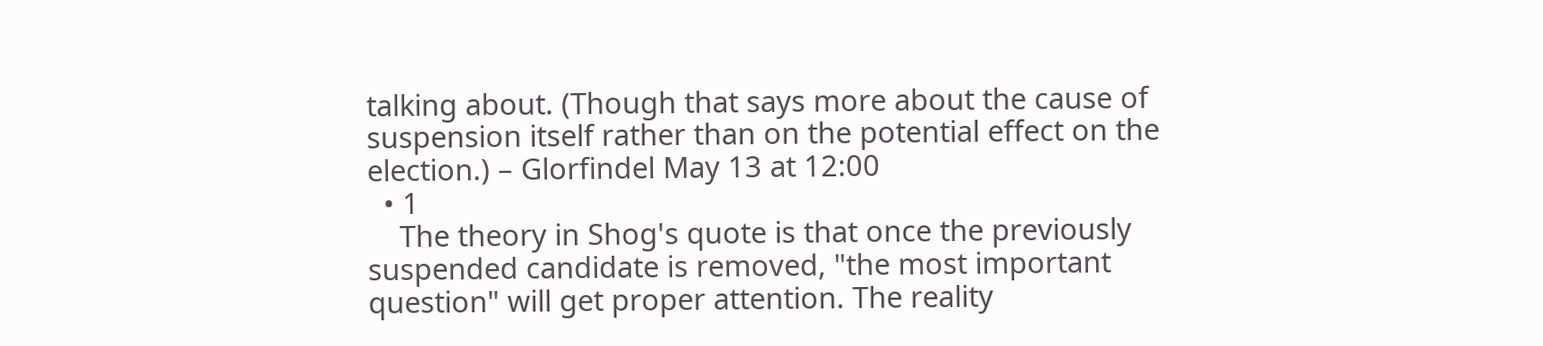talking about. (Though that says more about the cause of suspension itself rather than on the potential effect on the election.) – Glorfindel May 13 at 12:00
  • 1
    The theory in Shog's quote is that once the previously suspended candidate is removed, "the most important question" will get proper attention. The reality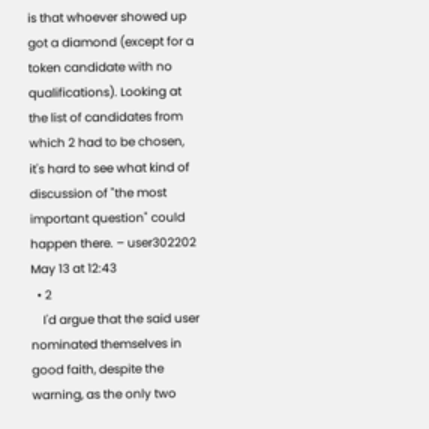is that whoever showed up got a diamond (except for a token candidate with no qualifications). Looking at the list of candidates from which 2 had to be chosen, it's hard to see what kind of discussion of "the most important question" could happen there. – user302202 May 13 at 12:43
  • 2
    I'd argue that the said user nominated themselves in good faith, despite the warning, as the only two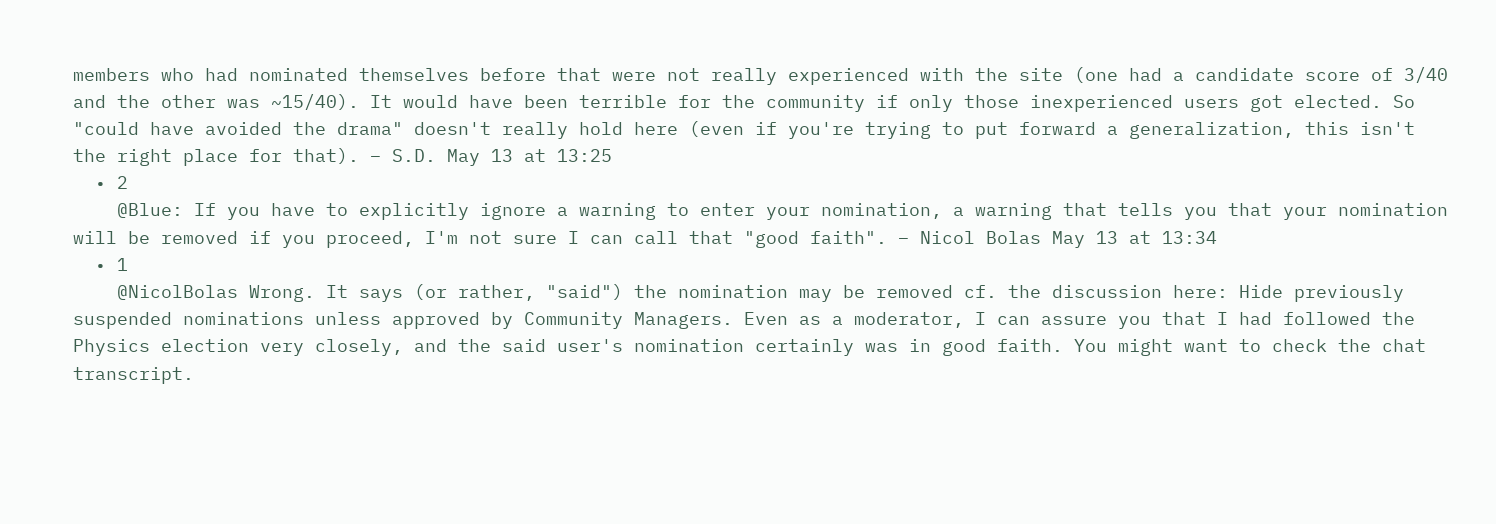members who had nominated themselves before that were not really experienced with the site (one had a candidate score of 3/40 and the other was ~15/40). It would have been terrible for the community if only those inexperienced users got elected. So "could have avoided the drama" doesn't really hold here (even if you're trying to put forward a generalization, this isn't the right place for that). – S.D. May 13 at 13:25
  • 2
    @Blue: If you have to explicitly ignore a warning to enter your nomination, a warning that tells you that your nomination will be removed if you proceed, I'm not sure I can call that "good faith". – Nicol Bolas May 13 at 13:34
  • 1
    @NicolBolas Wrong. It says (or rather, "said") the nomination may be removed cf. the discussion here: Hide previously suspended nominations unless approved by Community Managers. Even as a moderator, I can assure you that I had followed the Physics election very closely, and the said user's nomination certainly was in good faith. You might want to check the chat transcript.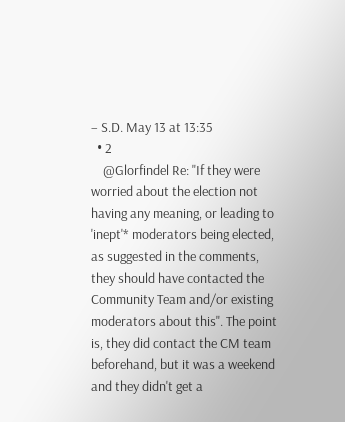– S.D. May 13 at 13:35
  • 2
    @Glorfindel Re: "If they were worried about the election not having any meaning, or leading to 'inept'* moderators being elected, as suggested in the comments, they should have contacted the Community Team and/or existing moderators about this". The point is, they did contact the CM team beforehand, but it was a weekend and they didn't get a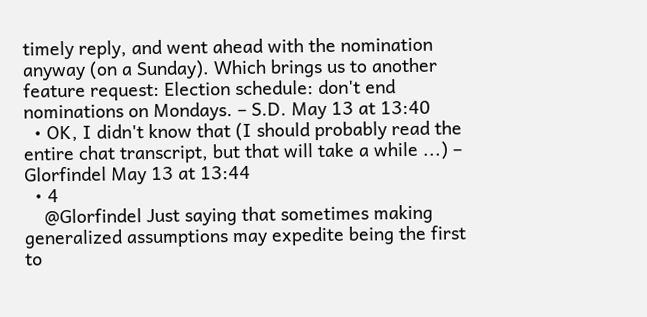timely reply, and went ahead with the nomination anyway (on a Sunday). Which brings us to another feature request: Election schedule: don't end nominations on Mondays. – S.D. May 13 at 13:40
  • OK, I didn't know that (I should probably read the entire chat transcript, but that will take a while ...) – Glorfindel May 13 at 13:44
  • 4
    @Glorfindel Just saying that sometimes making generalized assumptions may expedite being the first to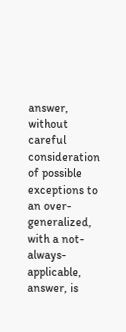answer, without careful consideration of possible exceptions to an over-generalized, with a not-always-applicable, answer, is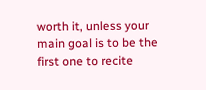worth it, unless your main goal is to be the first one to recite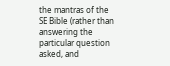the mantras of the SE Bible (rather than answering the particular question asked, and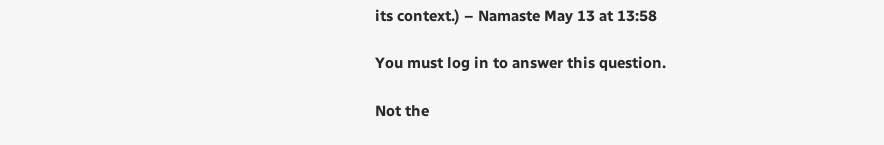its context.) – Namaste May 13 at 13:58

You must log in to answer this question.

Not the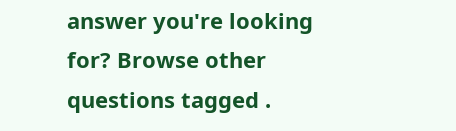answer you're looking for? Browse other questions tagged .